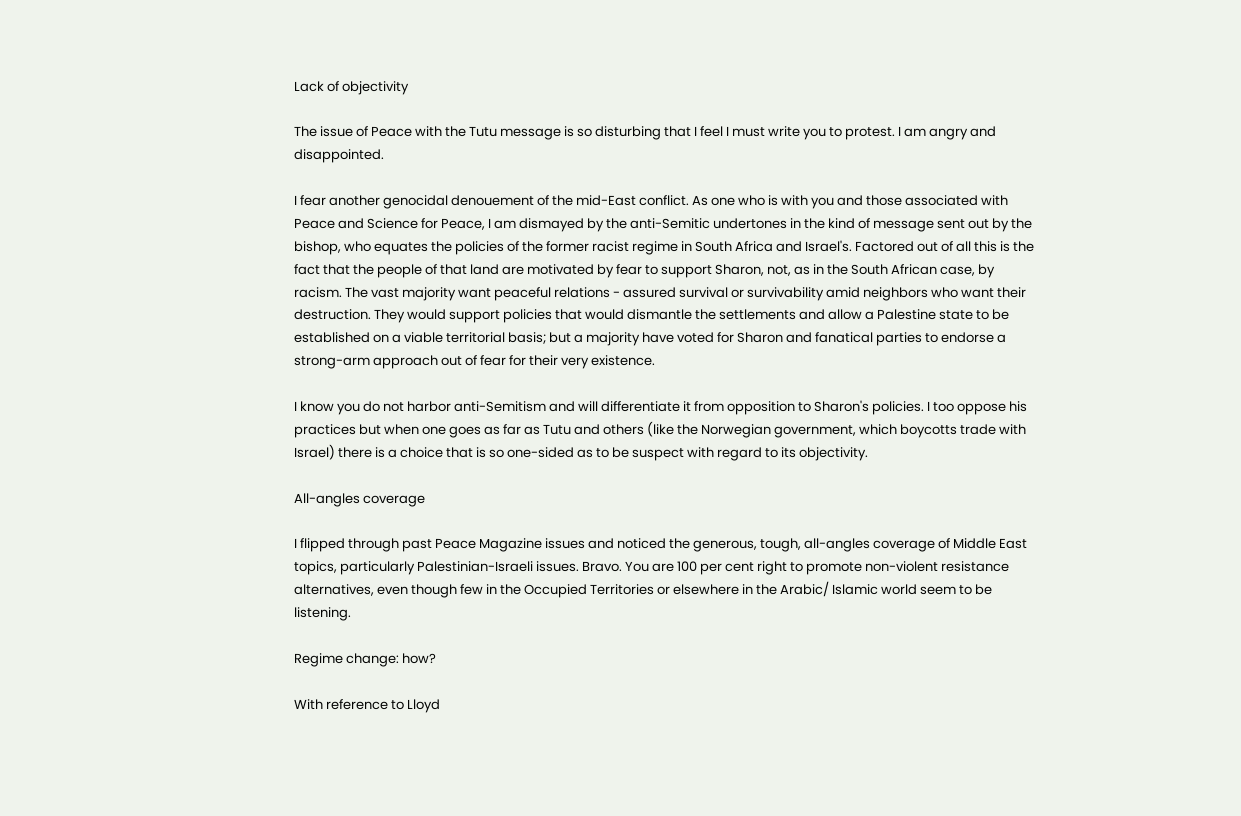Lack of objectivity

The issue of Peace with the Tutu message is so disturbing that I feel I must write you to protest. I am angry and disappointed.

I fear another genocidal denouement of the mid-East conflict. As one who is with you and those associated with Peace and Science for Peace, I am dismayed by the anti-Semitic undertones in the kind of message sent out by the bishop, who equates the policies of the former racist regime in South Africa and Israel's. Factored out of all this is the fact that the people of that land are motivated by fear to support Sharon, not, as in the South African case, by racism. The vast majority want peaceful relations - assured survival or survivability amid neighbors who want their destruction. They would support policies that would dismantle the settlements and allow a Palestine state to be established on a viable territorial basis; but a majority have voted for Sharon and fanatical parties to endorse a strong-arm approach out of fear for their very existence.

I know you do not harbor anti-Semitism and will differentiate it from opposition to Sharon's policies. I too oppose his practices but when one goes as far as Tutu and others (like the Norwegian government, which boycotts trade with Israel) there is a choice that is so one-sided as to be suspect with regard to its objectivity.

All-angles coverage

I flipped through past Peace Magazine issues and noticed the generous, tough, all-angles coverage of Middle East topics, particularly Palestinian-Israeli issues. Bravo. You are 100 per cent right to promote non-violent resistance alternatives, even though few in the Occupied Territories or elsewhere in the Arabic/ Islamic world seem to be listening.

Regime change: how?

With reference to Lloyd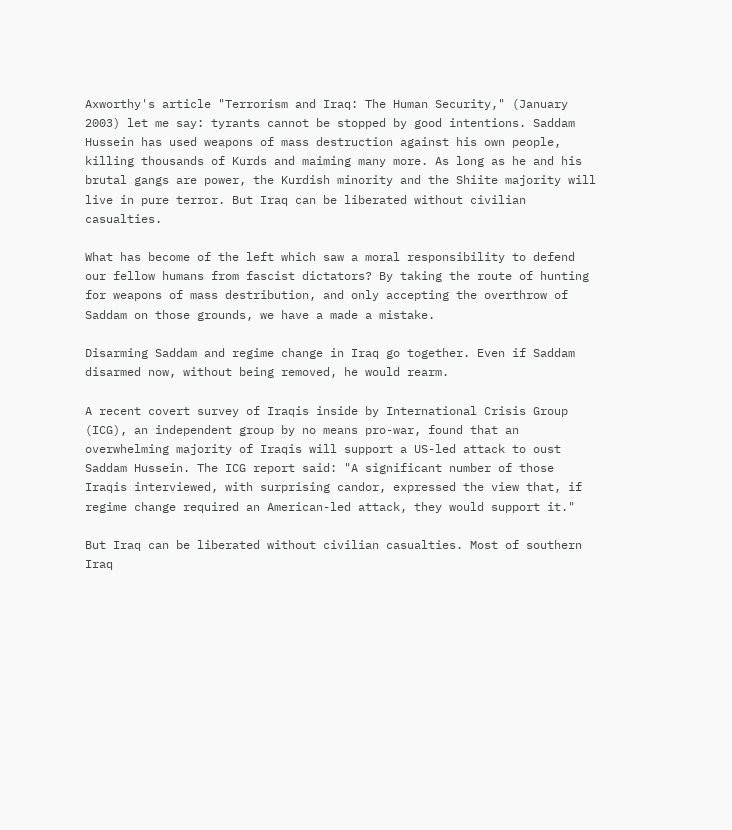Axworthy's article "Terrorism and Iraq: The Human Security," (January 2003) let me say: tyrants cannot be stopped by good intentions. Saddam Hussein has used weapons of mass destruction against his own people, killing thousands of Kurds and maiming many more. As long as he and his brutal gangs are power, the Kurdish minority and the Shiite majority will live in pure terror. But Iraq can be liberated without civilian casualties.

What has become of the left which saw a moral responsibility to defend our fellow humans from fascist dictators? By taking the route of hunting for weapons of mass destribution, and only accepting the overthrow of Saddam on those grounds, we have a made a mistake.

Disarming Saddam and regime change in Iraq go together. Even if Saddam disarmed now, without being removed, he would rearm.

A recent covert survey of Iraqis inside by International Crisis Group (ICG), an independent group by no means pro-war, found that an overwhelming majority of Iraqis will support a US-led attack to oust Saddam Hussein. The ICG report said: "A significant number of those Iraqis interviewed, with surprising candor, expressed the view that, if regime change required an American-led attack, they would support it."

But Iraq can be liberated without civilian casualties. Most of southern Iraq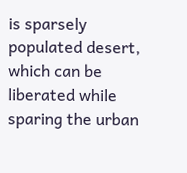is sparsely populated desert, which can be liberated while sparing the urban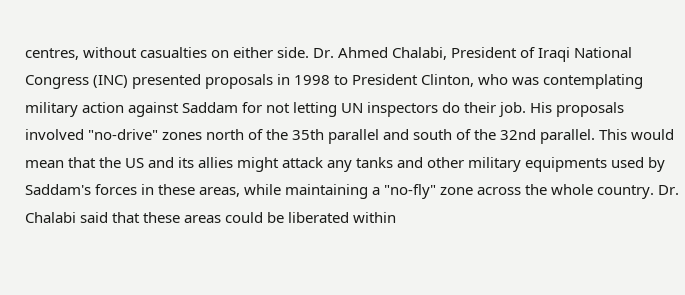centres, without casualties on either side. Dr. Ahmed Chalabi, President of Iraqi National Congress (INC) presented proposals in 1998 to President Clinton, who was contemplating military action against Saddam for not letting UN inspectors do their job. His proposals involved "no-drive" zones north of the 35th parallel and south of the 32nd parallel. This would mean that the US and its allies might attack any tanks and other military equipments used by Saddam's forces in these areas, while maintaining a "no-fly" zone across the whole country. Dr. Chalabi said that these areas could be liberated within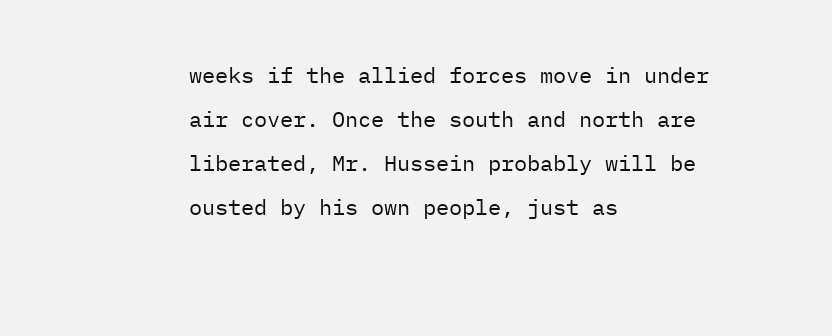weeks if the allied forces move in under air cover. Once the south and north are liberated, Mr. Hussein probably will be ousted by his own people, just as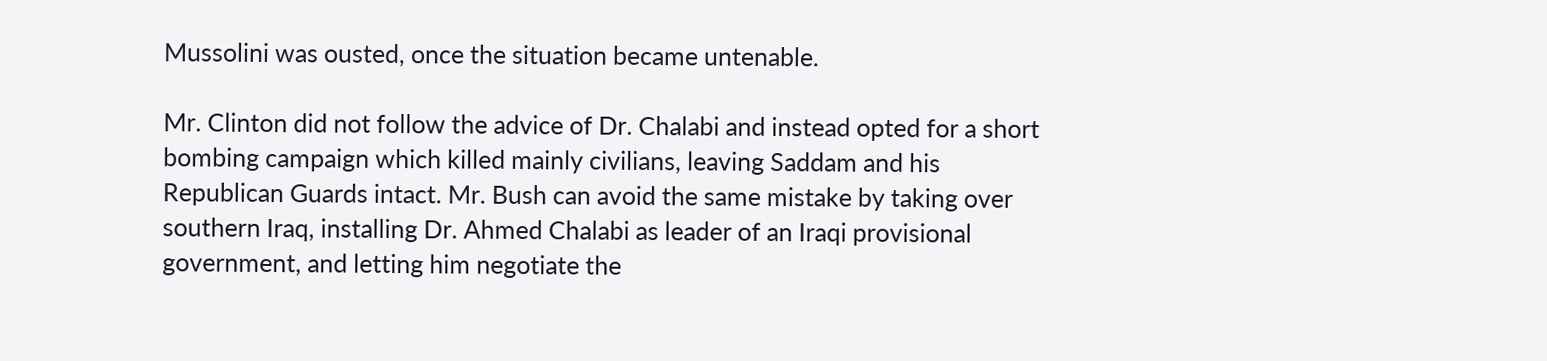Mussolini was ousted, once the situation became untenable.

Mr. Clinton did not follow the advice of Dr. Chalabi and instead opted for a short bombing campaign which killed mainly civilians, leaving Saddam and his Republican Guards intact. Mr. Bush can avoid the same mistake by taking over southern Iraq, installing Dr. Ahmed Chalabi as leader of an Iraqi provisional government, and letting him negotiate the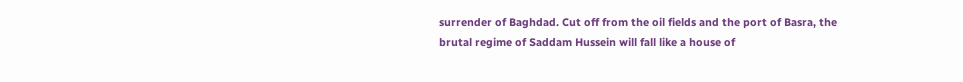surrender of Baghdad. Cut off from the oil fields and the port of Basra, the brutal regime of Saddam Hussein will fall like a house of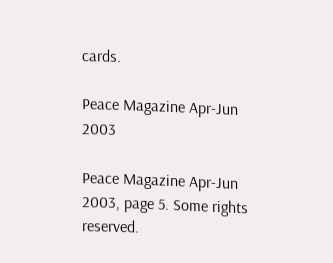cards.

Peace Magazine Apr-Jun 2003

Peace Magazine Apr-Jun 2003, page 5. Some rights reserved.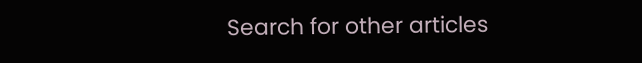Search for other articles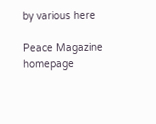by various here

Peace Magazine homepage